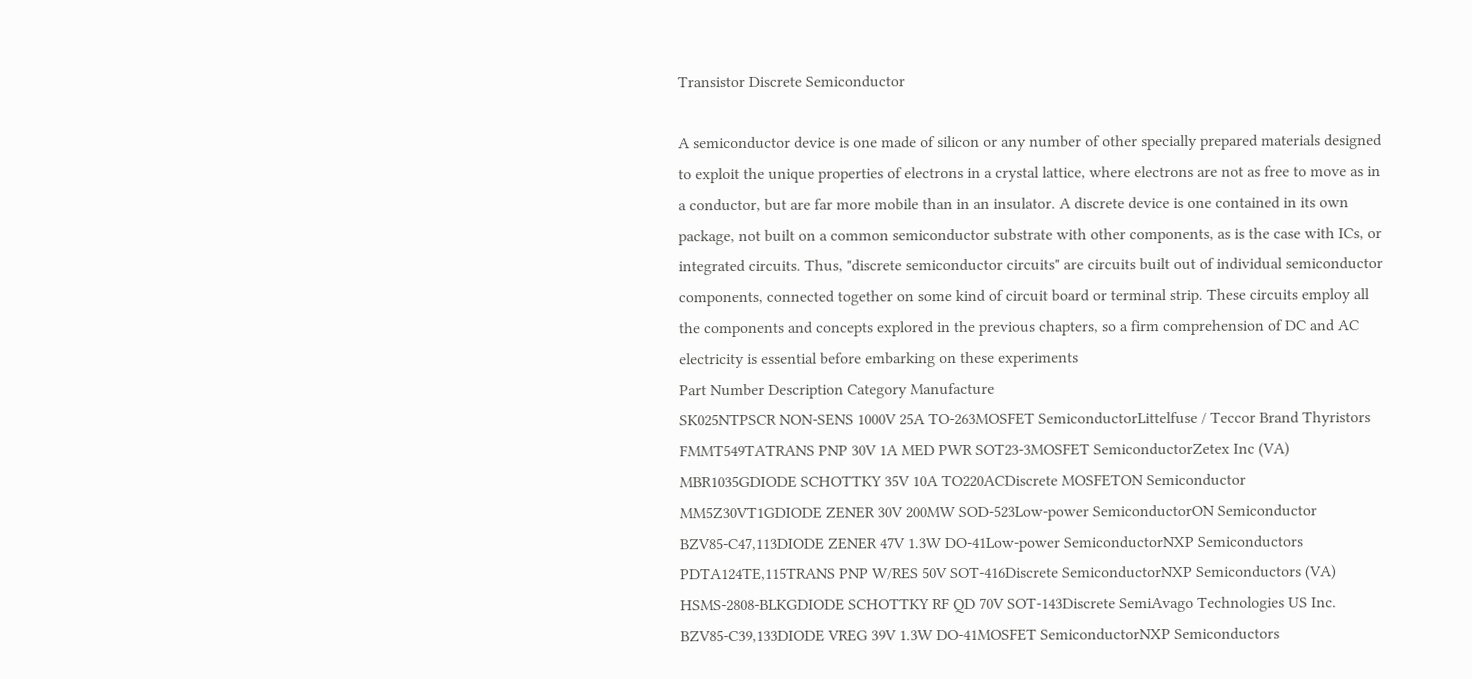Transistor Discrete Semiconductor

A semiconductor device is one made of silicon or any number of other specially prepared materials designed to exploit the unique properties of electrons in a crystal lattice, where electrons are not as free to move as in a conductor, but are far more mobile than in an insulator. A discrete device is one contained in its own package, not built on a common semiconductor substrate with other components, as is the case with ICs, or integrated circuits. Thus, "discrete semiconductor circuits" are circuits built out of individual semiconductor components, connected together on some kind of circuit board or terminal strip. These circuits employ all the components and concepts explored in the previous chapters, so a firm comprehension of DC and AC electricity is essential before embarking on these experiments
Part Number Description Category Manufacture
SK025NTPSCR NON-SENS 1000V 25A TO-263MOSFET SemiconductorLittelfuse / Teccor Brand Thyristors
FMMT549TATRANS PNP 30V 1A MED PWR SOT23-3MOSFET SemiconductorZetex Inc (VA)
MBR1035GDIODE SCHOTTKY 35V 10A TO220ACDiscrete MOSFETON Semiconductor
MM5Z30VT1GDIODE ZENER 30V 200MW SOD-523Low-power SemiconductorON Semiconductor
BZV85-C47,113DIODE ZENER 47V 1.3W DO-41Low-power SemiconductorNXP Semiconductors
PDTA124TE,115TRANS PNP W/RES 50V SOT-416Discrete SemiconductorNXP Semiconductors (VA)
HSMS-2808-BLKGDIODE SCHOTTKY RF QD 70V SOT-143Discrete SemiAvago Technologies US Inc.
BZV85-C39,133DIODE VREG 39V 1.3W DO-41MOSFET SemiconductorNXP Semiconductors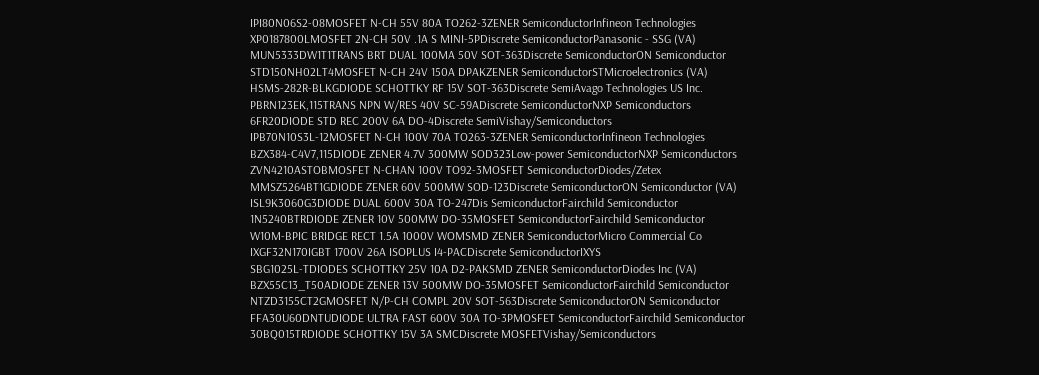IPI80N06S2-08MOSFET N-CH 55V 80A TO262-3ZENER SemiconductorInfineon Technologies
XP0187800LMOSFET 2N-CH 50V .1A S MINI-5PDiscrete SemiconductorPanasonic - SSG (VA)
MUN5333DW1T1TRANS BRT DUAL 100MA 50V SOT-363Discrete SemiconductorON Semiconductor
STD150NH02LT4MOSFET N-CH 24V 150A DPAKZENER SemiconductorSTMicroelectronics (VA)
HSMS-282R-BLKGDIODE SCHOTTKY RF 15V SOT-363Discrete SemiAvago Technologies US Inc.
PBRN123EK,115TRANS NPN W/RES 40V SC-59ADiscrete SemiconductorNXP Semiconductors
6FR20DIODE STD REC 200V 6A DO-4Discrete SemiVishay/Semiconductors
IPB70N10S3L-12MOSFET N-CH 100V 70A TO263-3ZENER SemiconductorInfineon Technologies
BZX384-C4V7,115DIODE ZENER 4.7V 300MW SOD323Low-power SemiconductorNXP Semiconductors
ZVN4210ASTOBMOSFET N-CHAN 100V TO92-3MOSFET SemiconductorDiodes/Zetex
MMSZ5264BT1GDIODE ZENER 60V 500MW SOD-123Discrete SemiconductorON Semiconductor (VA)
ISL9K3060G3DIODE DUAL 600V 30A TO-247Dis SemiconductorFairchild Semiconductor
1N5240BTRDIODE ZENER 10V 500MW DO-35MOSFET SemiconductorFairchild Semiconductor
W10M-BPIC BRIDGE RECT 1.5A 1000V WOMSMD ZENER SemiconductorMicro Commercial Co
IXGF32N170IGBT 1700V 26A ISOPLUS I4-PACDiscrete SemiconductorIXYS
SBG1025L-TDIODES SCHOTTKY 25V 10A D2-PAKSMD ZENER SemiconductorDiodes Inc (VA)
BZX55C13_T50ADIODE ZENER 13V 500MW DO-35MOSFET SemiconductorFairchild Semiconductor
NTZD3155CT2GMOSFET N/P-CH COMPL 20V SOT-563Discrete SemiconductorON Semiconductor
FFA30U60DNTUDIODE ULTRA FAST 600V 30A TO-3PMOSFET SemiconductorFairchild Semiconductor
30BQ015TRDIODE SCHOTTKY 15V 3A SMCDiscrete MOSFETVishay/Semiconductors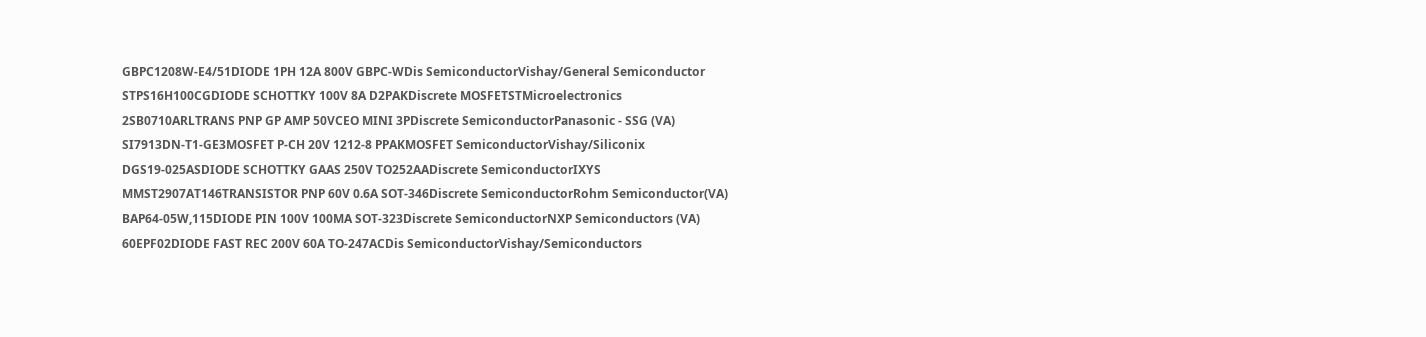GBPC1208W-E4/51DIODE 1PH 12A 800V GBPC-WDis SemiconductorVishay/General Semiconductor
STPS16H100CGDIODE SCHOTTKY 100V 8A D2PAKDiscrete MOSFETSTMicroelectronics
2SB0710ARLTRANS PNP GP AMP 50VCEO MINI 3PDiscrete SemiconductorPanasonic - SSG (VA)
SI7913DN-T1-GE3MOSFET P-CH 20V 1212-8 PPAKMOSFET SemiconductorVishay/Siliconix
DGS19-025ASDIODE SCHOTTKY GAAS 250V TO252AADiscrete SemiconductorIXYS
MMST2907AT146TRANSISTOR PNP 60V 0.6A SOT-346Discrete SemiconductorRohm Semiconductor(VA)
BAP64-05W,115DIODE PIN 100V 100MA SOT-323Discrete SemiconductorNXP Semiconductors (VA)
60EPF02DIODE FAST REC 200V 60A TO-247ACDis SemiconductorVishay/Semiconductors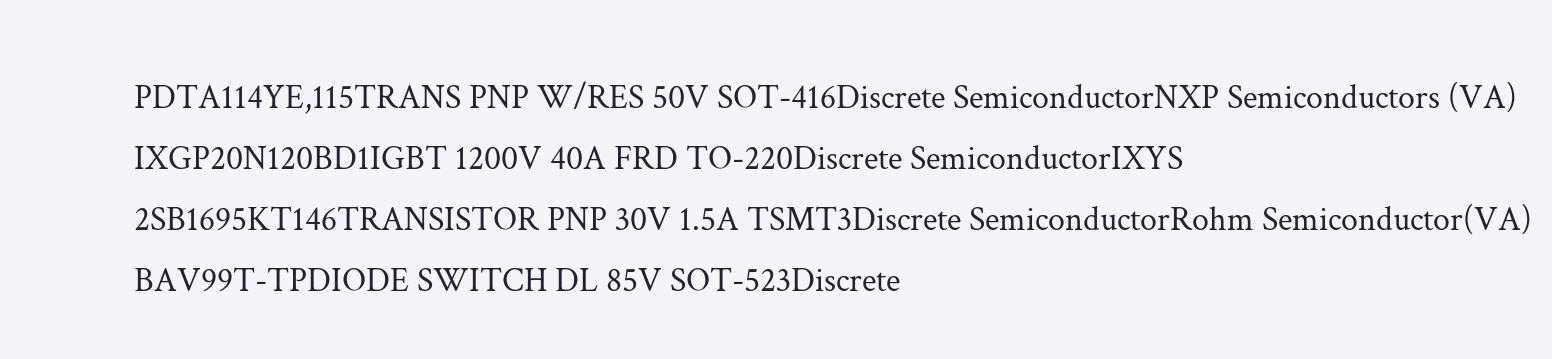PDTA114YE,115TRANS PNP W/RES 50V SOT-416Discrete SemiconductorNXP Semiconductors (VA)
IXGP20N120BD1IGBT 1200V 40A FRD TO-220Discrete SemiconductorIXYS
2SB1695KT146TRANSISTOR PNP 30V 1.5A TSMT3Discrete SemiconductorRohm Semiconductor(VA)
BAV99T-TPDIODE SWITCH DL 85V SOT-523Discrete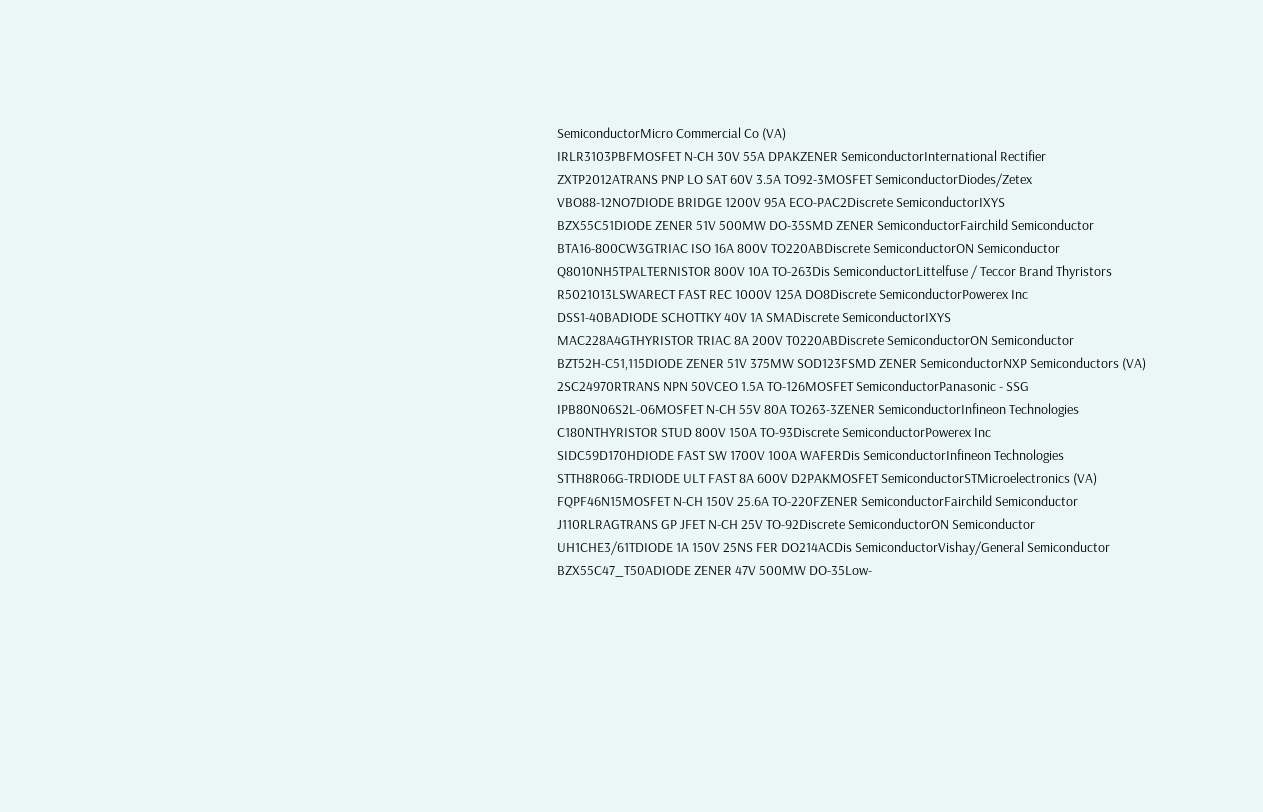SemiconductorMicro Commercial Co (VA)
IRLR3103PBFMOSFET N-CH 30V 55A DPAKZENER SemiconductorInternational Rectifier
ZXTP2012ATRANS PNP LO SAT 60V 3.5A TO92-3MOSFET SemiconductorDiodes/Zetex
VBO88-12NO7DIODE BRIDGE 1200V 95A ECO-PAC2Discrete SemiconductorIXYS
BZX55C51DIODE ZENER 51V 500MW DO-35SMD ZENER SemiconductorFairchild Semiconductor
BTA16-800CW3GTRIAC ISO 16A 800V TO220ABDiscrete SemiconductorON Semiconductor
Q8010NH5TPALTERNISTOR 800V 10A TO-263Dis SemiconductorLittelfuse / Teccor Brand Thyristors
R5021013LSWARECT FAST REC 1000V 125A DO8Discrete SemiconductorPowerex Inc
DSS1-40BADIODE SCHOTTKY 40V 1A SMADiscrete SemiconductorIXYS
MAC228A4GTHYRISTOR TRIAC 8A 200V T0220ABDiscrete SemiconductorON Semiconductor
BZT52H-C51,115DIODE ZENER 51V 375MW SOD123FSMD ZENER SemiconductorNXP Semiconductors (VA)
2SC24970RTRANS NPN 50VCEO 1.5A TO-126MOSFET SemiconductorPanasonic - SSG
IPB80N06S2L-06MOSFET N-CH 55V 80A TO263-3ZENER SemiconductorInfineon Technologies
C180NTHYRISTOR STUD 800V 150A TO-93Discrete SemiconductorPowerex Inc
SIDC59D170HDIODE FAST SW 1700V 100A WAFERDis SemiconductorInfineon Technologies
STTH8R06G-TRDIODE ULT FAST 8A 600V D2PAKMOSFET SemiconductorSTMicroelectronics (VA)
FQPF46N15MOSFET N-CH 150V 25.6A TO-220FZENER SemiconductorFairchild Semiconductor
J110RLRAGTRANS GP JFET N-CH 25V TO-92Discrete SemiconductorON Semiconductor
UH1CHE3/61TDIODE 1A 150V 25NS FER DO214ACDis SemiconductorVishay/General Semiconductor
BZX55C47_T50ADIODE ZENER 47V 500MW DO-35Low-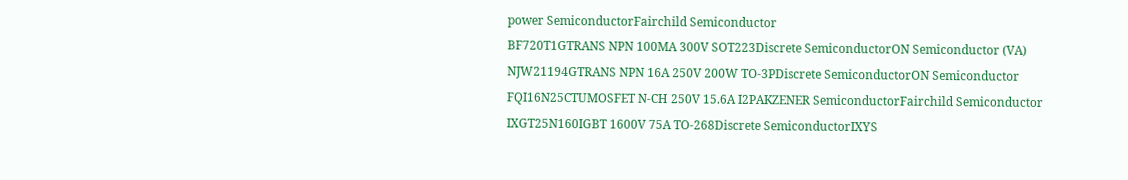power SemiconductorFairchild Semiconductor
BF720T1GTRANS NPN 100MA 300V SOT223Discrete SemiconductorON Semiconductor (VA)
NJW21194GTRANS NPN 16A 250V 200W TO-3PDiscrete SemiconductorON Semiconductor
FQI16N25CTUMOSFET N-CH 250V 15.6A I2PAKZENER SemiconductorFairchild Semiconductor
IXGT25N160IGBT 1600V 75A TO-268Discrete SemiconductorIXYS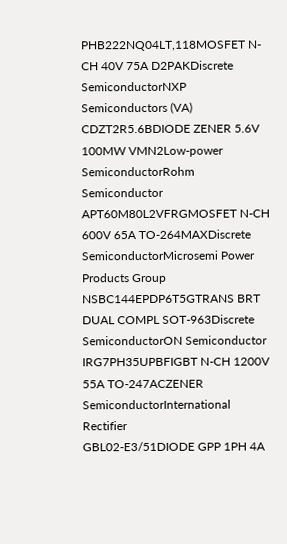PHB222NQ04LT,118MOSFET N-CH 40V 75A D2PAKDiscrete SemiconductorNXP Semiconductors (VA)
CDZT2R5.6BDIODE ZENER 5.6V 100MW VMN2Low-power SemiconductorRohm Semiconductor
APT60M80L2VFRGMOSFET N-CH 600V 65A TO-264MAXDiscrete SemiconductorMicrosemi Power Products Group
NSBC144EPDP6T5GTRANS BRT DUAL COMPL SOT-963Discrete SemiconductorON Semiconductor
IRG7PH35UPBFIGBT N-CH 1200V 55A TO-247ACZENER SemiconductorInternational Rectifier
GBL02-E3/51DIODE GPP 1PH 4A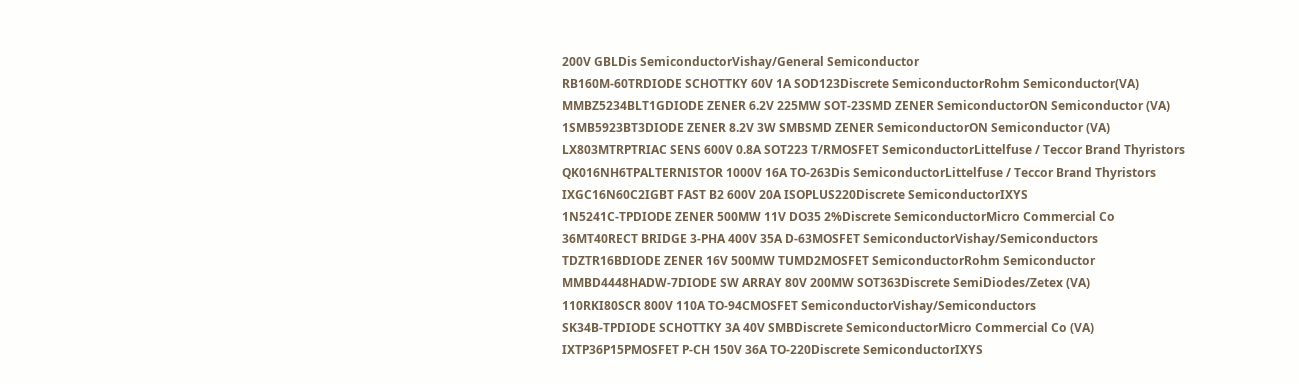200V GBLDis SemiconductorVishay/General Semiconductor
RB160M-60TRDIODE SCHOTTKY 60V 1A SOD123Discrete SemiconductorRohm Semiconductor(VA)
MMBZ5234BLT1GDIODE ZENER 6.2V 225MW SOT-23SMD ZENER SemiconductorON Semiconductor (VA)
1SMB5923BT3DIODE ZENER 8.2V 3W SMBSMD ZENER SemiconductorON Semiconductor (VA)
LX803MTRPTRIAC SENS 600V 0.8A SOT223 T/RMOSFET SemiconductorLittelfuse / Teccor Brand Thyristors
QK016NH6TPALTERNISTOR 1000V 16A TO-263Dis SemiconductorLittelfuse / Teccor Brand Thyristors
IXGC16N60C2IGBT FAST B2 600V 20A ISOPLUS220Discrete SemiconductorIXYS
1N5241C-TPDIODE ZENER 500MW 11V DO35 2%Discrete SemiconductorMicro Commercial Co
36MT40RECT BRIDGE 3-PHA 400V 35A D-63MOSFET SemiconductorVishay/Semiconductors
TDZTR16BDIODE ZENER 16V 500MW TUMD2MOSFET SemiconductorRohm Semiconductor
MMBD4448HADW-7DIODE SW ARRAY 80V 200MW SOT363Discrete SemiDiodes/Zetex (VA)
110RKI80SCR 800V 110A TO-94CMOSFET SemiconductorVishay/Semiconductors
SK34B-TPDIODE SCHOTTKY 3A 40V SMBDiscrete SemiconductorMicro Commercial Co (VA)
IXTP36P15PMOSFET P-CH 150V 36A TO-220Discrete SemiconductorIXYS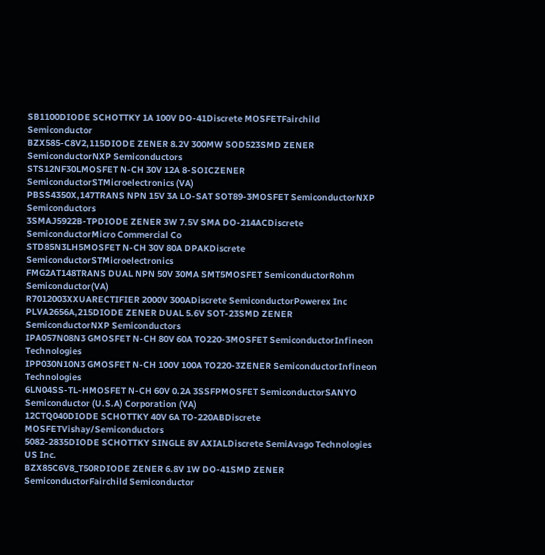SB1100DIODE SCHOTTKY 1A 100V DO-41Discrete MOSFETFairchild Semiconductor
BZX585-C8V2,115DIODE ZENER 8.2V 300MW SOD523SMD ZENER SemiconductorNXP Semiconductors
STS12NF30LMOSFET N-CH 30V 12A 8-SOICZENER SemiconductorSTMicroelectronics (VA)
PBSS4350X,147TRANS NPN 15V 3A LO-SAT SOT89-3MOSFET SemiconductorNXP Semiconductors
3SMAJ5922B-TPDIODE ZENER 3W 7.5V SMA DO-214ACDiscrete SemiconductorMicro Commercial Co
STD85N3LH5MOSFET N-CH 30V 80A DPAKDiscrete SemiconductorSTMicroelectronics
FMG2AT148TRANS DUAL NPN 50V 30MA SMT5MOSFET SemiconductorRohm Semiconductor(VA)
R7012003XXUARECTIFIER 2000V 300ADiscrete SemiconductorPowerex Inc
PLVA2656A,215DIODE ZENER DUAL 5.6V SOT-23SMD ZENER SemiconductorNXP Semiconductors
IPA057N08N3 GMOSFET N-CH 80V 60A TO220-3MOSFET SemiconductorInfineon Technologies
IPP030N10N3 GMOSFET N-CH 100V 100A TO220-3ZENER SemiconductorInfineon Technologies
6LN04SS-TL-HMOSFET N-CH 60V 0.2A 3SSFPMOSFET SemiconductorSANYO Semiconductor (U.S.A) Corporation (VA)
12CTQ040DIODE SCHOTTKY 40V 6A TO-220ABDiscrete MOSFETVishay/Semiconductors
5082-2835DIODE SCHOTTKY SINGLE 8V AXIALDiscrete SemiAvago Technologies US Inc.
BZX85C6V8_T50RDIODE ZENER 6.8V 1W DO-41SMD ZENER SemiconductorFairchild Semiconductor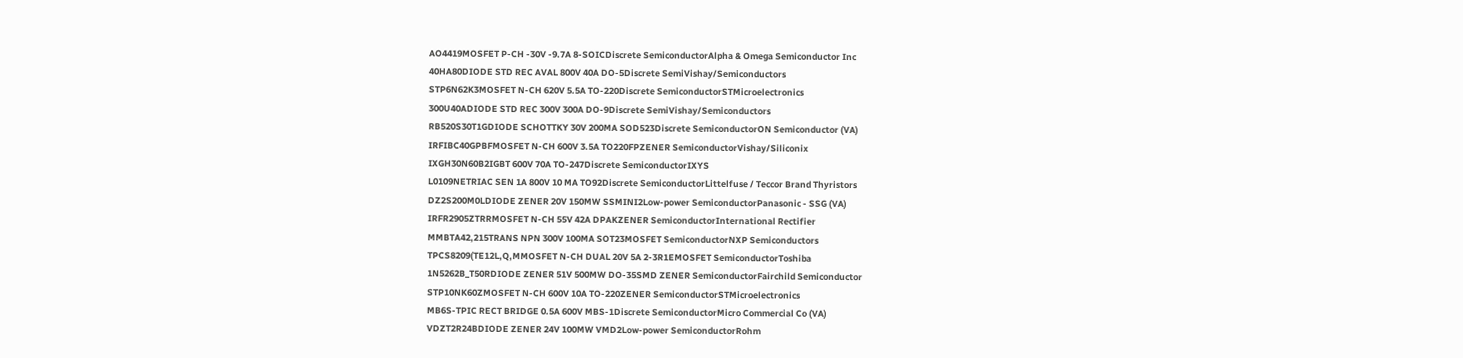AO4419MOSFET P-CH -30V -9.7A 8-SOICDiscrete SemiconductorAlpha & Omega Semiconductor Inc
40HA80DIODE STD REC AVAL 800V 40A DO-5Discrete SemiVishay/Semiconductors
STP6N62K3MOSFET N-CH 620V 5.5A TO-220Discrete SemiconductorSTMicroelectronics
300U40ADIODE STD REC 300V 300A DO-9Discrete SemiVishay/Semiconductors
RB520S30T1GDIODE SCHOTTKY 30V 200MA SOD523Discrete SemiconductorON Semiconductor (VA)
IRFIBC40GPBFMOSFET N-CH 600V 3.5A TO220FPZENER SemiconductorVishay/Siliconix
IXGH30N60B2IGBT 600V 70A TO-247Discrete SemiconductorIXYS
L0109NETRIAC SEN 1A 800V 10 MA TO92Discrete SemiconductorLittelfuse / Teccor Brand Thyristors
DZ2S200M0LDIODE ZENER 20V 150MW SSMINI2Low-power SemiconductorPanasonic - SSG (VA)
IRFR2905ZTRRMOSFET N-CH 55V 42A DPAKZENER SemiconductorInternational Rectifier
MMBTA42,215TRANS NPN 300V 100MA SOT23MOSFET SemiconductorNXP Semiconductors
TPCS8209(TE12L,Q,MMOSFET N-CH DUAL 20V 5A 2-3R1EMOSFET SemiconductorToshiba
1N5262B_T50RDIODE ZENER 51V 500MW DO-35SMD ZENER SemiconductorFairchild Semiconductor
STP10NK60ZMOSFET N-CH 600V 10A TO-220ZENER SemiconductorSTMicroelectronics
MB6S-TPIC RECT BRIDGE 0.5A 600V MBS-1Discrete SemiconductorMicro Commercial Co (VA)
VDZT2R24BDIODE ZENER 24V 100MW VMD2Low-power SemiconductorRohm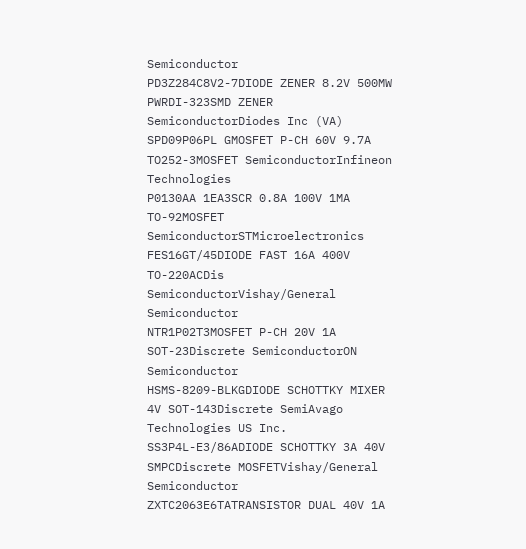Semiconductor
PD3Z284C8V2-7DIODE ZENER 8.2V 500MW PWRDI-323SMD ZENER SemiconductorDiodes Inc (VA)
SPD09P06PL GMOSFET P-CH 60V 9.7A TO252-3MOSFET SemiconductorInfineon Technologies
P0130AA 1EA3SCR 0.8A 100V 1MA TO-92MOSFET SemiconductorSTMicroelectronics
FES16GT/45DIODE FAST 16A 400V TO-220ACDis SemiconductorVishay/General Semiconductor
NTR1P02T3MOSFET P-CH 20V 1A SOT-23Discrete SemiconductorON Semiconductor
HSMS-8209-BLKGDIODE SCHOTTKY MIXER 4V SOT-143Discrete SemiAvago Technologies US Inc.
SS3P4L-E3/86ADIODE SCHOTTKY 3A 40V SMPCDiscrete MOSFETVishay/General Semiconductor
ZXTC2063E6TATRANSISTOR DUAL 40V 1A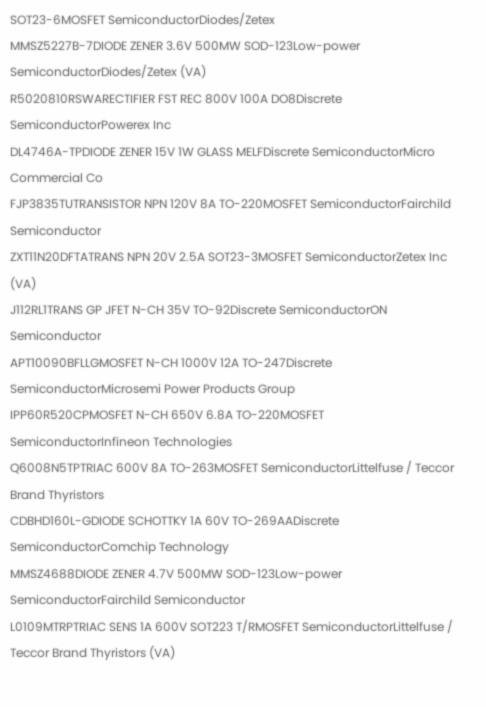SOT23-6MOSFET SemiconductorDiodes/Zetex
MMSZ5227B-7DIODE ZENER 3.6V 500MW SOD-123Low-power SemiconductorDiodes/Zetex (VA)
R5020810RSWARECTIFIER FST REC 800V 100A DO8Discrete SemiconductorPowerex Inc
DL4746A-TPDIODE ZENER 15V 1W GLASS MELFDiscrete SemiconductorMicro Commercial Co
FJP3835TUTRANSISTOR NPN 120V 8A TO-220MOSFET SemiconductorFairchild Semiconductor
ZXT11N20DFTATRANS NPN 20V 2.5A SOT23-3MOSFET SemiconductorZetex Inc (VA)
J112RL1TRANS GP JFET N-CH 35V TO-92Discrete SemiconductorON Semiconductor
APT10090BFLLGMOSFET N-CH 1000V 12A TO-247Discrete SemiconductorMicrosemi Power Products Group
IPP60R520CPMOSFET N-CH 650V 6.8A TO-220MOSFET SemiconductorInfineon Technologies
Q6008N5TPTRIAC 600V 8A TO-263MOSFET SemiconductorLittelfuse / Teccor Brand Thyristors
CDBHD160L-GDIODE SCHOTTKY 1A 60V TO-269AADiscrete SemiconductorComchip Technology
MMSZ4688DIODE ZENER 4.7V 500MW SOD-123Low-power SemiconductorFairchild Semiconductor
L0109MTRPTRIAC SENS 1A 600V SOT223 T/RMOSFET SemiconductorLittelfuse / Teccor Brand Thyristors (VA)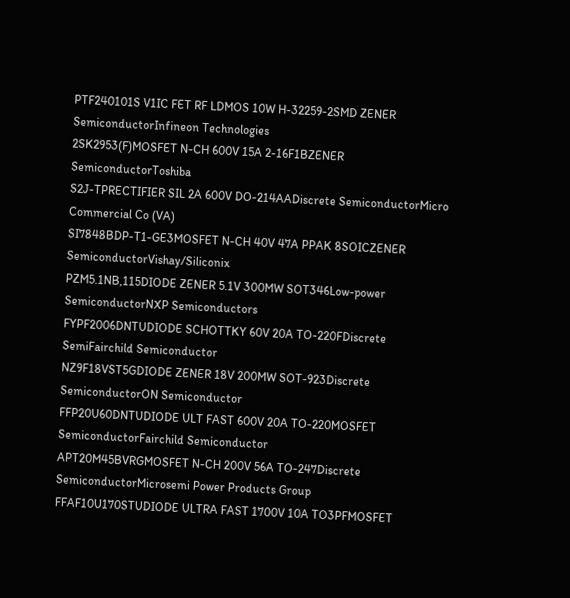PTF240101S V1IC FET RF LDMOS 10W H-32259-2SMD ZENER SemiconductorInfineon Technologies
2SK2953(F)MOSFET N-CH 600V 15A 2-16F1BZENER SemiconductorToshiba
S2J-TPRECTIFIER SIL 2A 600V DO-214AADiscrete SemiconductorMicro Commercial Co (VA)
SI7848BDP-T1-GE3MOSFET N-CH 40V 47A PPAK 8SOICZENER SemiconductorVishay/Siliconix
PZM5.1NB,115DIODE ZENER 5.1V 300MW SOT346Low-power SemiconductorNXP Semiconductors
FYPF2006DNTUDIODE SCHOTTKY 60V 20A TO-220FDiscrete SemiFairchild Semiconductor
NZ9F18VST5GDIODE ZENER 18V 200MW SOT-923Discrete SemiconductorON Semiconductor
FFP20U60DNTUDIODE ULT FAST 600V 20A TO-220MOSFET SemiconductorFairchild Semiconductor
APT20M45BVRGMOSFET N-CH 200V 56A TO-247Discrete SemiconductorMicrosemi Power Products Group
FFAF10U170STUDIODE ULTRA FAST 1700V 10A TO3PFMOSFET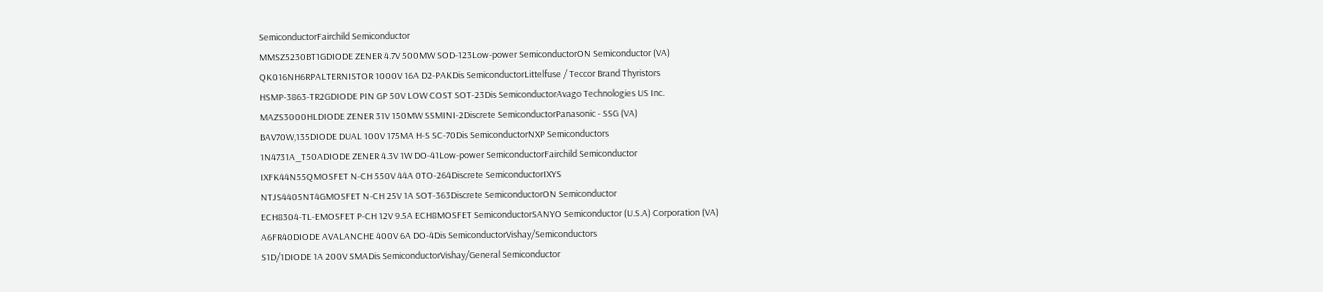SemiconductorFairchild Semiconductor
MMSZ5230BT1GDIODE ZENER 4.7V 500MW SOD-123Low-power SemiconductorON Semiconductor (VA)
QK016NH6RPALTERNISTOR 1000V 16A D2-PAKDis SemiconductorLittelfuse / Teccor Brand Thyristors
HSMP-3863-TR2GDIODE PIN GP 50V LOW COST SOT-23Dis SemiconductorAvago Technologies US Inc.
MAZS3000HLDIODE ZENER 31V 150MW SSMINI-2Discrete SemiconductorPanasonic - SSG (VA)
BAV70W,135DIODE DUAL 100V 175MA H-S SC-70Dis SemiconductorNXP Semiconductors
1N4731A_T50ADIODE ZENER 4.3V 1W DO-41Low-power SemiconductorFairchild Semiconductor
IXFK44N55QMOSFET N-CH 550V 44A 0TO-264Discrete SemiconductorIXYS
NTJS4405NT4GMOSFET N-CH 25V 1A SOT-363Discrete SemiconductorON Semiconductor
ECH8304-TL-EMOSFET P-CH 12V 9.5A ECH8MOSFET SemiconductorSANYO Semiconductor (U.S.A) Corporation (VA)
A6FR40DIODE AVALANCHE 400V 6A DO-4Dis SemiconductorVishay/Semiconductors
S1D/1DIODE 1A 200V SMADis SemiconductorVishay/General Semiconductor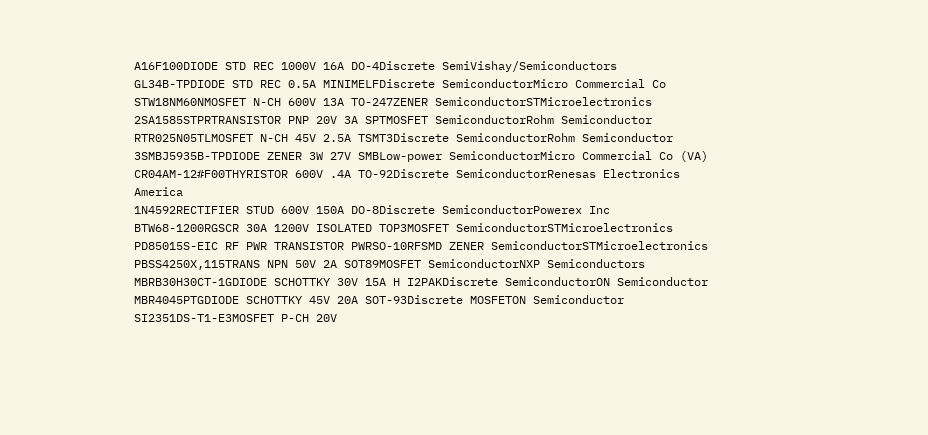A16F100DIODE STD REC 1000V 16A DO-4Discrete SemiVishay/Semiconductors
GL34B-TPDIODE STD REC 0.5A MINIMELFDiscrete SemiconductorMicro Commercial Co
STW18NM60NMOSFET N-CH 600V 13A TO-247ZENER SemiconductorSTMicroelectronics
2SA1585STPRTRANSISTOR PNP 20V 3A SPTMOSFET SemiconductorRohm Semiconductor
RTR025N05TLMOSFET N-CH 45V 2.5A TSMT3Discrete SemiconductorRohm Semiconductor
3SMBJ5935B-TPDIODE ZENER 3W 27V SMBLow-power SemiconductorMicro Commercial Co (VA)
CR04AM-12#F00THYRISTOR 600V .4A TO-92Discrete SemiconductorRenesas Electronics America
1N4592RECTIFIER STUD 600V 150A DO-8Discrete SemiconductorPowerex Inc
BTW68-1200RGSCR 30A 1200V ISOLATED TOP3MOSFET SemiconductorSTMicroelectronics
PD85015S-EIC RF PWR TRANSISTOR PWRSO-10RFSMD ZENER SemiconductorSTMicroelectronics
PBSS4250X,115TRANS NPN 50V 2A SOT89MOSFET SemiconductorNXP Semiconductors
MBRB30H30CT-1GDIODE SCHOTTKY 30V 15A H I2PAKDiscrete SemiconductorON Semiconductor
MBR4045PTGDIODE SCHOTTKY 45V 20A SOT-93Discrete MOSFETON Semiconductor
SI2351DS-T1-E3MOSFET P-CH 20V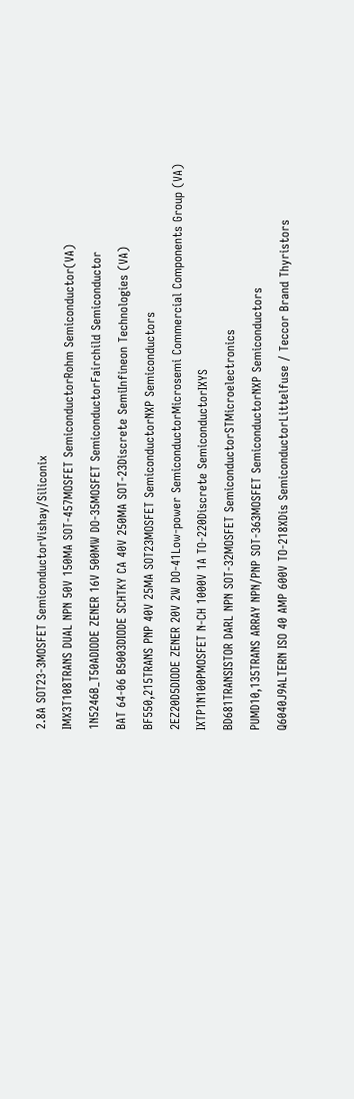2.8A SOT23-3MOSFET SemiconductorVishay/Siliconix
IMX3T108TRANS DUAL NPN 50V 150MA SOT-457MOSFET SemiconductorRohm Semiconductor(VA)
1N5246B_T50ADIODE ZENER 16V 500MW DO-35MOSFET SemiconductorFairchild Semiconductor
BAT 64-06 B5003DIODE SCHTKY CA 40V 250MA SOT-23Discrete SemiInfineon Technologies (VA)
BF550,215TRANS PNP 40V 25MA SOT23MOSFET SemiconductorNXP Semiconductors
2EZ20D5DIODE ZENER 20V 2W DO-41Low-power SemiconductorMicrosemi Commercial Components Group (VA)
IXTP1N100PMOSFET N-CH 1000V 1A TO-220Discrete SemiconductorIXYS
BD681TRANSISTOR DARL NPN SOT-32MOSFET SemiconductorSTMicroelectronics
PUMD10,135TRANS ARRAY NPN/PNP SOT-363MOSFET SemiconductorNXP Semiconductors
Q6040J9ALTERN ISO 40 AMP 600V TO-218XDis SemiconductorLittelfuse / Teccor Brand Thyristors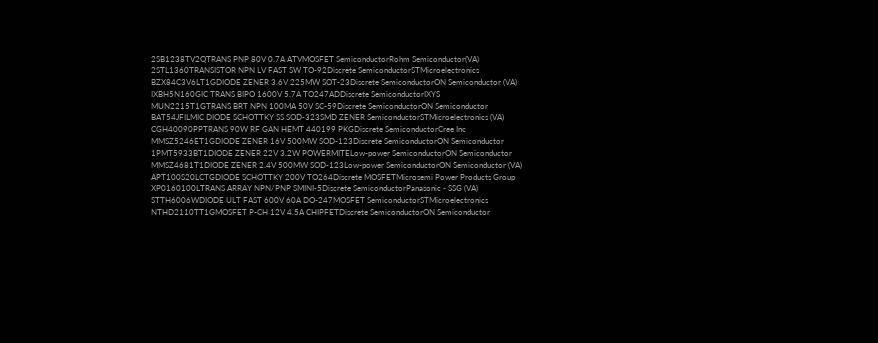2SB1238TV2QTRANS PNP 80V 0.7A ATVMOSFET SemiconductorRohm Semiconductor(VA)
2STL1360TRANSISTOR NPN LV FAST SW TO-92Discrete SemiconductorSTMicroelectronics
BZX84C3V6LT1GDIODE ZENER 3.6V 225MW SOT-23Discrete SemiconductorON Semiconductor (VA)
IXBH5N160GIC TRANS BIPO 1600V 5.7A TO247ADDiscrete SemiconductorIXYS
MUN2215T1GTRANS BRT NPN 100MA 50V SC-59Discrete SemiconductorON Semiconductor
BAT54JFILMIC DIODE SCHOTTKY SS SOD-323SMD ZENER SemiconductorSTMicroelectronics (VA)
CGH40090PPTRANS 90W RF GAN HEMT 440199 PKGDiscrete SemiconductorCree Inc
MMSZ5246ET1GDIODE ZENER 16V 500MW SOD-123Discrete SemiconductorON Semiconductor
1PMT5933BT1DIODE ZENER 22V 3.2W POWERMITELow-power SemiconductorON Semiconductor
MMSZ4681T1DIODE ZENER 2.4V 500MW SOD-123Low-power SemiconductorON Semiconductor (VA)
APT100S20LCTGDIODE SCHOTTKY 200V TO264Discrete MOSFETMicrosemi Power Products Group
XP0160100LTRANS ARRAY NPN/PNP SMINI-5Discrete SemiconductorPanasonic - SSG (VA)
STTH6006WDIODE ULT FAST 600V 60A DO-247MOSFET SemiconductorSTMicroelectronics
NTHD2110TT1GMOSFET P-CH 12V 4.5A CHIPFETDiscrete SemiconductorON Semiconductor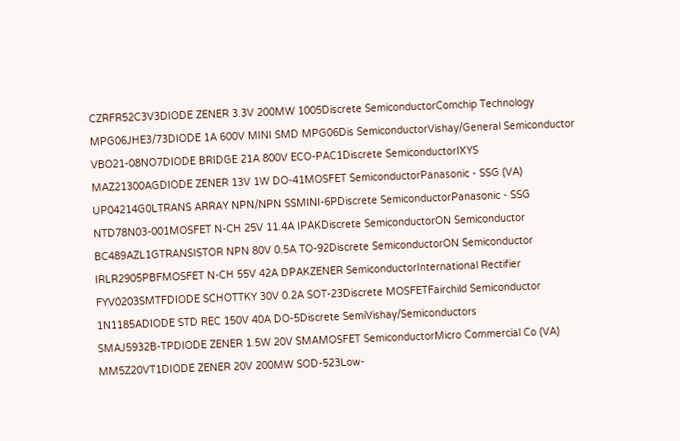CZRFR52C3V3DIODE ZENER 3.3V 200MW 1005Discrete SemiconductorComchip Technology
MPG06JHE3/73DIODE 1A 600V MINI SMD MPG06Dis SemiconductorVishay/General Semiconductor
VBO21-08NO7DIODE BRIDGE 21A 800V ECO-PAC1Discrete SemiconductorIXYS
MAZ21300AGDIODE ZENER 13V 1W DO-41MOSFET SemiconductorPanasonic - SSG (VA)
UP04214G0LTRANS ARRAY NPN/NPN SSMINI-6PDiscrete SemiconductorPanasonic - SSG
NTD78N03-001MOSFET N-CH 25V 11.4A IPAKDiscrete SemiconductorON Semiconductor
BC489AZL1GTRANSISTOR NPN 80V 0.5A TO-92Discrete SemiconductorON Semiconductor
IRLR2905PBFMOSFET N-CH 55V 42A DPAKZENER SemiconductorInternational Rectifier
FYV0203SMTFDIODE SCHOTTKY 30V 0.2A SOT-23Discrete MOSFETFairchild Semiconductor
1N1185ADIODE STD REC 150V 40A DO-5Discrete SemiVishay/Semiconductors
SMAJ5932B-TPDIODE ZENER 1.5W 20V SMAMOSFET SemiconductorMicro Commercial Co (VA)
MM5Z20VT1DIODE ZENER 20V 200MW SOD-523Low-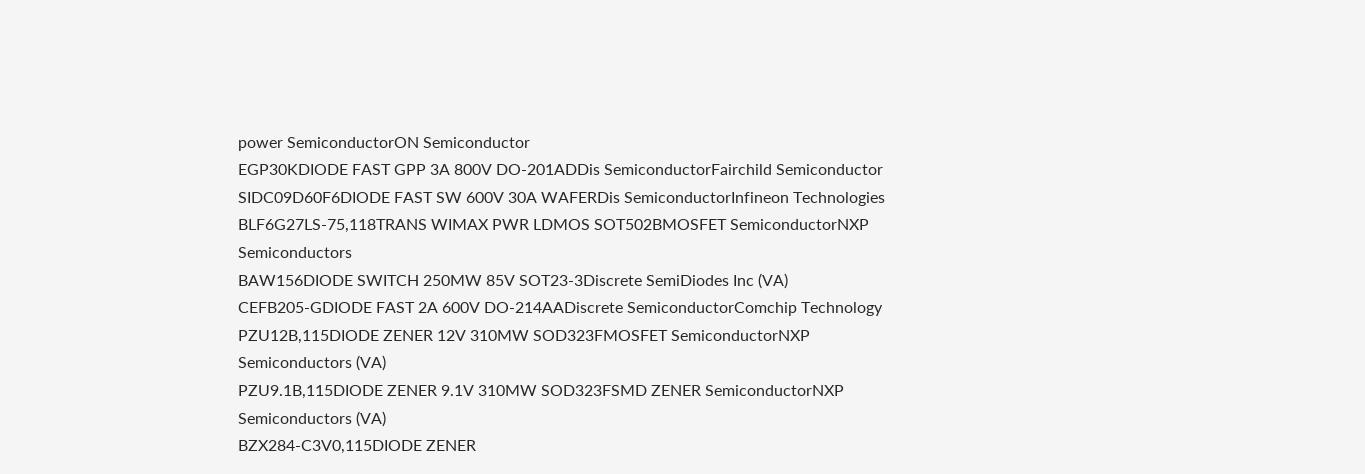power SemiconductorON Semiconductor
EGP30KDIODE FAST GPP 3A 800V DO-201ADDis SemiconductorFairchild Semiconductor
SIDC09D60F6DIODE FAST SW 600V 30A WAFERDis SemiconductorInfineon Technologies
BLF6G27LS-75,118TRANS WIMAX PWR LDMOS SOT502BMOSFET SemiconductorNXP Semiconductors
BAW156DIODE SWITCH 250MW 85V SOT23-3Discrete SemiDiodes Inc (VA)
CEFB205-GDIODE FAST 2A 600V DO-214AADiscrete SemiconductorComchip Technology
PZU12B,115DIODE ZENER 12V 310MW SOD323FMOSFET SemiconductorNXP Semiconductors (VA)
PZU9.1B,115DIODE ZENER 9.1V 310MW SOD323FSMD ZENER SemiconductorNXP Semiconductors (VA)
BZX284-C3V0,115DIODE ZENER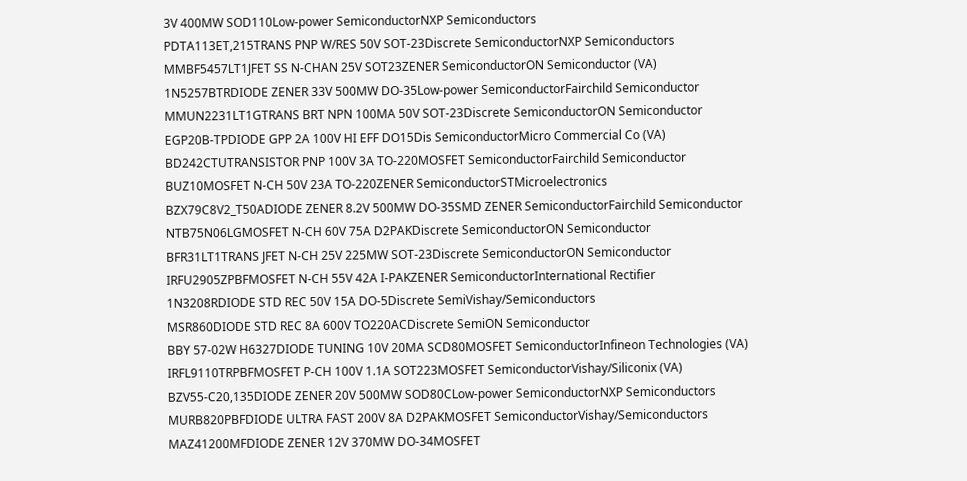3V 400MW SOD110Low-power SemiconductorNXP Semiconductors
PDTA113ET,215TRANS PNP W/RES 50V SOT-23Discrete SemiconductorNXP Semiconductors
MMBF5457LT1JFET SS N-CHAN 25V SOT23ZENER SemiconductorON Semiconductor (VA)
1N5257BTRDIODE ZENER 33V 500MW DO-35Low-power SemiconductorFairchild Semiconductor
MMUN2231LT1GTRANS BRT NPN 100MA 50V SOT-23Discrete SemiconductorON Semiconductor
EGP20B-TPDIODE GPP 2A 100V HI EFF DO15Dis SemiconductorMicro Commercial Co (VA)
BD242CTUTRANSISTOR PNP 100V 3A TO-220MOSFET SemiconductorFairchild Semiconductor
BUZ10MOSFET N-CH 50V 23A TO-220ZENER SemiconductorSTMicroelectronics
BZX79C8V2_T50ADIODE ZENER 8.2V 500MW DO-35SMD ZENER SemiconductorFairchild Semiconductor
NTB75N06LGMOSFET N-CH 60V 75A D2PAKDiscrete SemiconductorON Semiconductor
BFR31LT1TRANS JFET N-CH 25V 225MW SOT-23Discrete SemiconductorON Semiconductor
IRFU2905ZPBFMOSFET N-CH 55V 42A I-PAKZENER SemiconductorInternational Rectifier
1N3208RDIODE STD REC 50V 15A DO-5Discrete SemiVishay/Semiconductors
MSR860DIODE STD REC 8A 600V TO220ACDiscrete SemiON Semiconductor
BBY 57-02W H6327DIODE TUNING 10V 20MA SCD80MOSFET SemiconductorInfineon Technologies (VA)
IRFL9110TRPBFMOSFET P-CH 100V 1.1A SOT223MOSFET SemiconductorVishay/Siliconix (VA)
BZV55-C20,135DIODE ZENER 20V 500MW SOD80CLow-power SemiconductorNXP Semiconductors
MURB820PBFDIODE ULTRA FAST 200V 8A D2PAKMOSFET SemiconductorVishay/Semiconductors
MAZ41200MFDIODE ZENER 12V 370MW DO-34MOSFET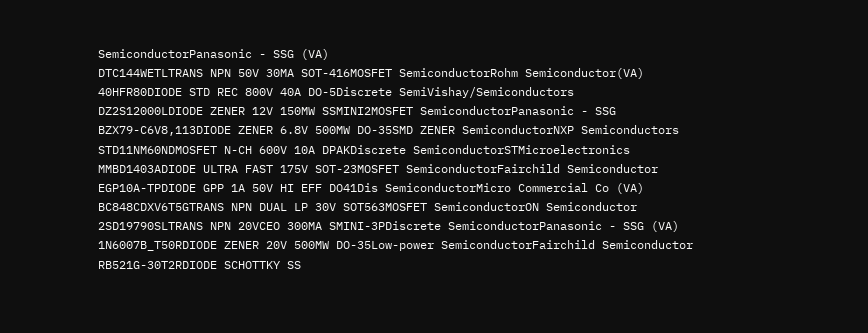SemiconductorPanasonic - SSG (VA)
DTC144WETLTRANS NPN 50V 30MA SOT-416MOSFET SemiconductorRohm Semiconductor(VA)
40HFR80DIODE STD REC 800V 40A DO-5Discrete SemiVishay/Semiconductors
DZ2S12000LDIODE ZENER 12V 150MW SSMINI2MOSFET SemiconductorPanasonic - SSG
BZX79-C6V8,113DIODE ZENER 6.8V 500MW DO-35SMD ZENER SemiconductorNXP Semiconductors
STD11NM60NDMOSFET N-CH 600V 10A DPAKDiscrete SemiconductorSTMicroelectronics
MMBD1403ADIODE ULTRA FAST 175V SOT-23MOSFET SemiconductorFairchild Semiconductor
EGP10A-TPDIODE GPP 1A 50V HI EFF DO41Dis SemiconductorMicro Commercial Co (VA)
BC848CDXV6T5GTRANS NPN DUAL LP 30V SOT563MOSFET SemiconductorON Semiconductor
2SD19790SLTRANS NPN 20VCEO 300MA SMINI-3PDiscrete SemiconductorPanasonic - SSG (VA)
1N6007B_T50RDIODE ZENER 20V 500MW DO-35Low-power SemiconductorFairchild Semiconductor
RB521G-30T2RDIODE SCHOTTKY SS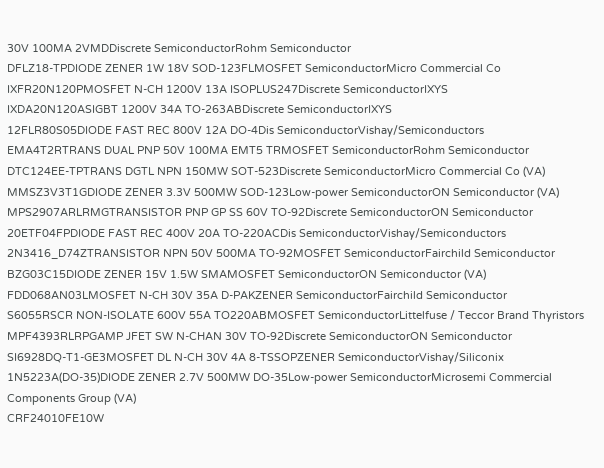30V 100MA 2VMDDiscrete SemiconductorRohm Semiconductor
DFLZ18-TPDIODE ZENER 1W 18V SOD-123FLMOSFET SemiconductorMicro Commercial Co
IXFR20N120PMOSFET N-CH 1200V 13A ISOPLUS247Discrete SemiconductorIXYS
IXDA20N120ASIGBT 1200V 34A TO-263ABDiscrete SemiconductorIXYS
12FLR80S05DIODE FAST REC 800V 12A DO-4Dis SemiconductorVishay/Semiconductors
EMA4T2RTRANS DUAL PNP 50V 100MA EMT5 TRMOSFET SemiconductorRohm Semiconductor
DTC124EE-TPTRANS DGTL NPN 150MW SOT-523Discrete SemiconductorMicro Commercial Co (VA)
MMSZ3V3T1GDIODE ZENER 3.3V 500MW SOD-123Low-power SemiconductorON Semiconductor (VA)
MPS2907ARLRMGTRANSISTOR PNP GP SS 60V TO-92Discrete SemiconductorON Semiconductor
20ETF04FPDIODE FAST REC 400V 20A TO-220ACDis SemiconductorVishay/Semiconductors
2N3416_D74ZTRANSISTOR NPN 50V 500MA TO-92MOSFET SemiconductorFairchild Semiconductor
BZG03C15DIODE ZENER 15V 1.5W SMAMOSFET SemiconductorON Semiconductor (VA)
FDD068AN03LMOSFET N-CH 30V 35A D-PAKZENER SemiconductorFairchild Semiconductor
S6055RSCR NON-ISOLATE 600V 55A TO220ABMOSFET SemiconductorLittelfuse / Teccor Brand Thyristors
MPF4393RLRPGAMP JFET SW N-CHAN 30V TO-92Discrete SemiconductorON Semiconductor
SI6928DQ-T1-GE3MOSFET DL N-CH 30V 4A 8-TSSOPZENER SemiconductorVishay/Siliconix
1N5223A(DO-35)DIODE ZENER 2.7V 500MW DO-35Low-power SemiconductorMicrosemi Commercial Components Group (VA)
CRF24010FE10W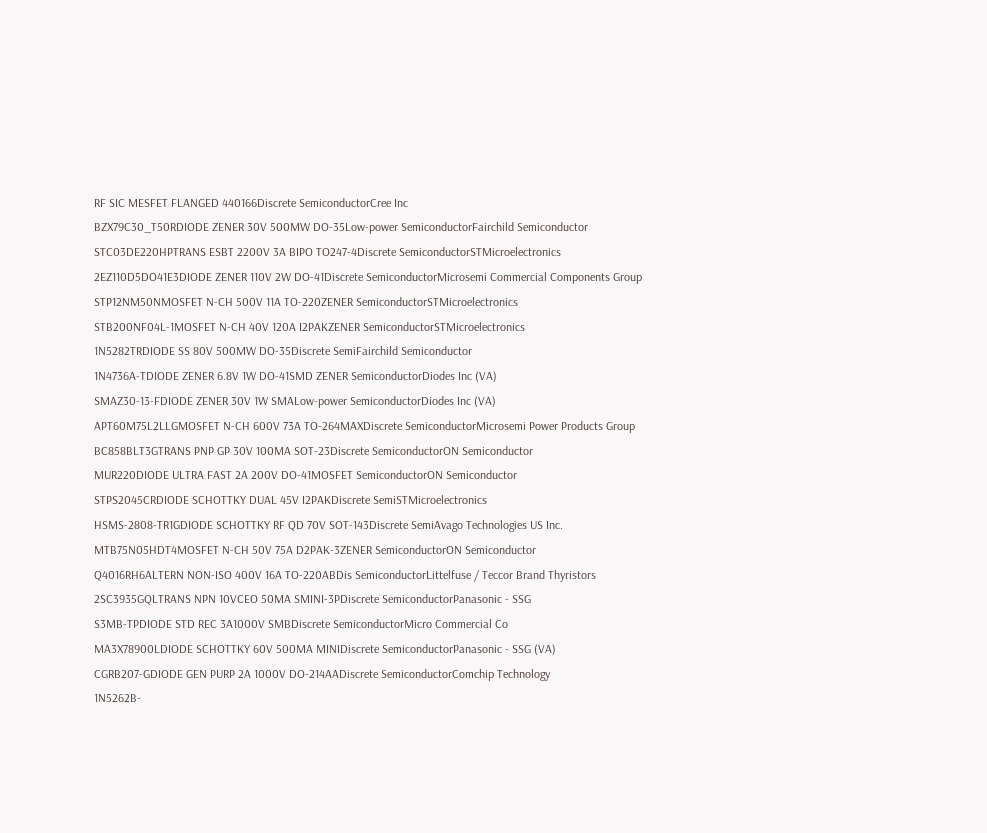RF SIC MESFET FLANGED 440166Discrete SemiconductorCree Inc
BZX79C30_T50RDIODE ZENER 30V 500MW DO-35Low-power SemiconductorFairchild Semiconductor
STC03DE220HPTRANS ESBT 2200V 3A BIPO TO247-4Discrete SemiconductorSTMicroelectronics
2EZ110D5DO41E3DIODE ZENER 110V 2W DO-41Discrete SemiconductorMicrosemi Commercial Components Group
STP12NM50NMOSFET N-CH 500V 11A TO-220ZENER SemiconductorSTMicroelectronics
STB200NF04L-1MOSFET N-CH 40V 120A I2PAKZENER SemiconductorSTMicroelectronics
1N5282TRDIODE SS 80V 500MW DO-35Discrete SemiFairchild Semiconductor
1N4736A-TDIODE ZENER 6.8V 1W DO-41SMD ZENER SemiconductorDiodes Inc (VA)
SMAZ30-13-FDIODE ZENER 30V 1W SMALow-power SemiconductorDiodes Inc (VA)
APT60M75L2LLGMOSFET N-CH 600V 73A TO-264MAXDiscrete SemiconductorMicrosemi Power Products Group
BC858BLT3GTRANS PNP GP 30V 100MA SOT-23Discrete SemiconductorON Semiconductor
MUR220DIODE ULTRA FAST 2A 200V DO-41MOSFET SemiconductorON Semiconductor
STPS2045CRDIODE SCHOTTKY DUAL 45V I2PAKDiscrete SemiSTMicroelectronics
HSMS-2808-TR1GDIODE SCHOTTKY RF QD 70V SOT-143Discrete SemiAvago Technologies US Inc.
MTB75N05HDT4MOSFET N-CH 50V 75A D2PAK-3ZENER SemiconductorON Semiconductor
Q4016RH6ALTERN NON-ISO 400V 16A TO-220ABDis SemiconductorLittelfuse / Teccor Brand Thyristors
2SC3935GQLTRANS NPN 10VCEO 50MA SMINI-3PDiscrete SemiconductorPanasonic - SSG
S3MB-TPDIODE STD REC 3A1000V SMBDiscrete SemiconductorMicro Commercial Co
MA3X78900LDIODE SCHOTTKY 60V 500MA MINIDiscrete SemiconductorPanasonic - SSG (VA)
CGRB207-GDIODE GEN PURP 2A 1000V DO-214AADiscrete SemiconductorComchip Technology
1N5262B-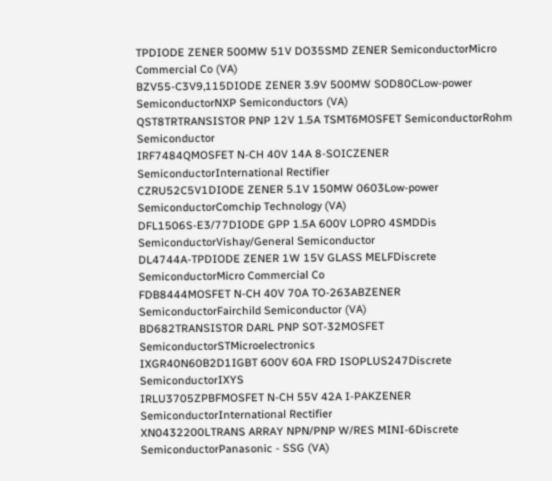TPDIODE ZENER 500MW 51V DO35SMD ZENER SemiconductorMicro Commercial Co (VA)
BZV55-C3V9,115DIODE ZENER 3.9V 500MW SOD80CLow-power SemiconductorNXP Semiconductors (VA)
QST8TRTRANSISTOR PNP 12V 1.5A TSMT6MOSFET SemiconductorRohm Semiconductor
IRF7484QMOSFET N-CH 40V 14A 8-SOICZENER SemiconductorInternational Rectifier
CZRU52C5V1DIODE ZENER 5.1V 150MW 0603Low-power SemiconductorComchip Technology (VA)
DFL1506S-E3/77DIODE GPP 1.5A 600V LOPRO 4SMDDis SemiconductorVishay/General Semiconductor
DL4744A-TPDIODE ZENER 1W 15V GLASS MELFDiscrete SemiconductorMicro Commercial Co
FDB8444MOSFET N-CH 40V 70A TO-263ABZENER SemiconductorFairchild Semiconductor (VA)
BD682TRANSISTOR DARL PNP SOT-32MOSFET SemiconductorSTMicroelectronics
IXGR40N60B2D1IGBT 600V 60A FRD ISOPLUS247Discrete SemiconductorIXYS
IRLU3705ZPBFMOSFET N-CH 55V 42A I-PAKZENER SemiconductorInternational Rectifier
XN0432200LTRANS ARRAY NPN/PNP W/RES MINI-6Discrete SemiconductorPanasonic - SSG (VA)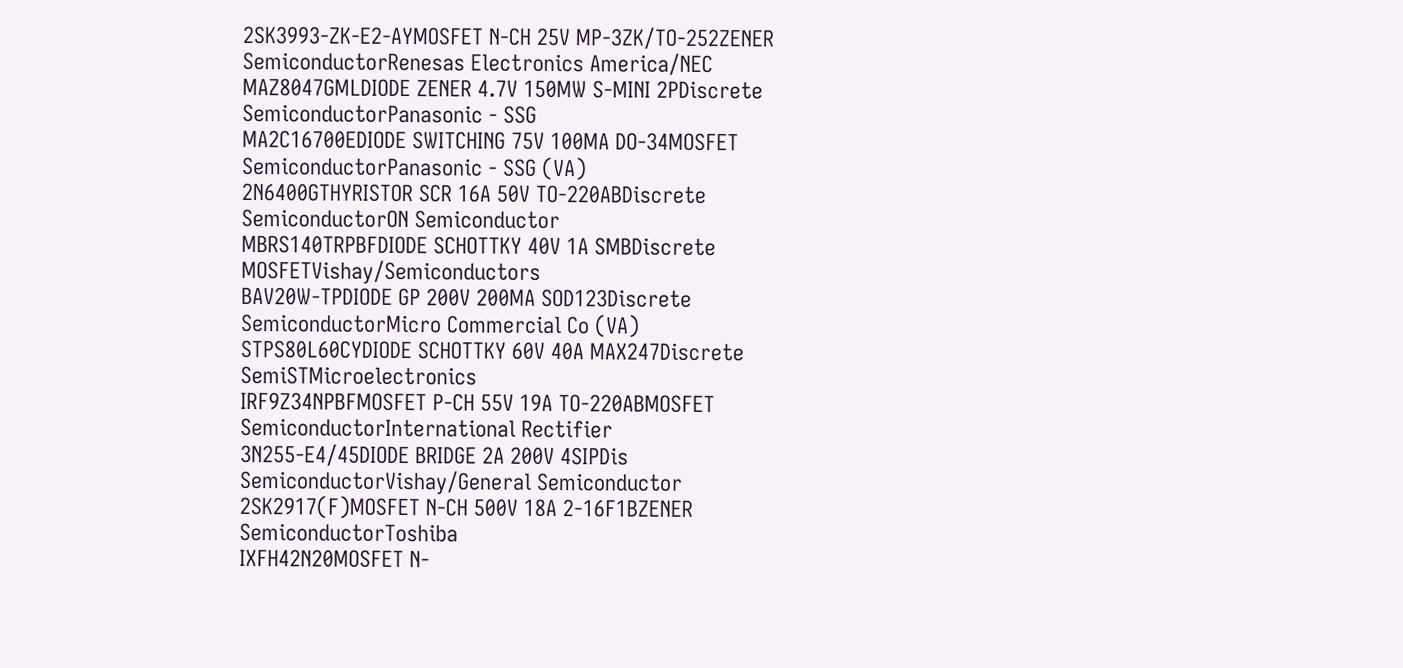2SK3993-ZK-E2-AYMOSFET N-CH 25V MP-3ZK/TO-252ZENER SemiconductorRenesas Electronics America/NEC
MAZ8047GMLDIODE ZENER 4.7V 150MW S-MINI 2PDiscrete SemiconductorPanasonic - SSG
MA2C16700EDIODE SWITCHING 75V 100MA DO-34MOSFET SemiconductorPanasonic - SSG (VA)
2N6400GTHYRISTOR SCR 16A 50V TO-220ABDiscrete SemiconductorON Semiconductor
MBRS140TRPBFDIODE SCHOTTKY 40V 1A SMBDiscrete MOSFETVishay/Semiconductors
BAV20W-TPDIODE GP 200V 200MA SOD123Discrete SemiconductorMicro Commercial Co (VA)
STPS80L60CYDIODE SCHOTTKY 60V 40A MAX247Discrete SemiSTMicroelectronics
IRF9Z34NPBFMOSFET P-CH 55V 19A TO-220ABMOSFET SemiconductorInternational Rectifier
3N255-E4/45DIODE BRIDGE 2A 200V 4SIPDis SemiconductorVishay/General Semiconductor
2SK2917(F)MOSFET N-CH 500V 18A 2-16F1BZENER SemiconductorToshiba
IXFH42N20MOSFET N-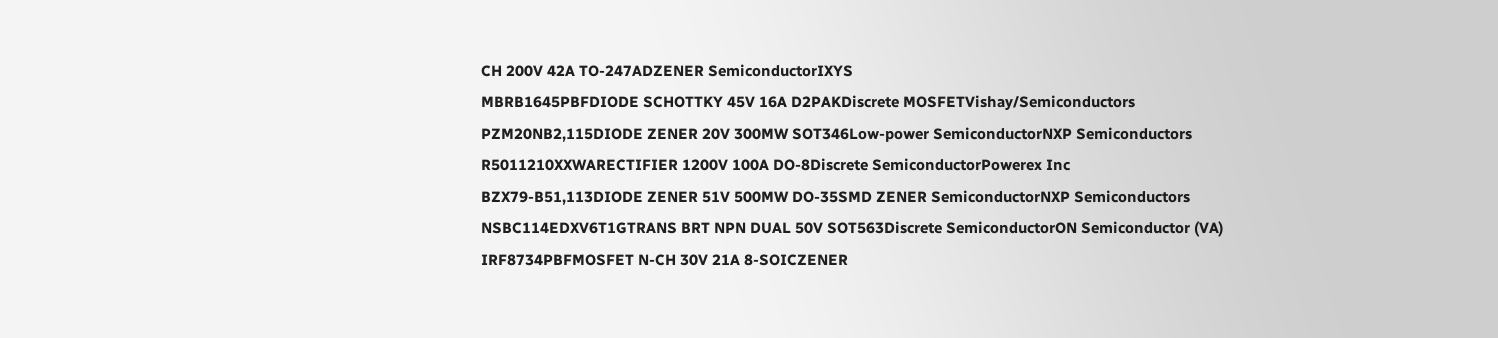CH 200V 42A TO-247ADZENER SemiconductorIXYS
MBRB1645PBFDIODE SCHOTTKY 45V 16A D2PAKDiscrete MOSFETVishay/Semiconductors
PZM20NB2,115DIODE ZENER 20V 300MW SOT346Low-power SemiconductorNXP Semiconductors
R5011210XXWARECTIFIER 1200V 100A DO-8Discrete SemiconductorPowerex Inc
BZX79-B51,113DIODE ZENER 51V 500MW DO-35SMD ZENER SemiconductorNXP Semiconductors
NSBC114EDXV6T1GTRANS BRT NPN DUAL 50V SOT563Discrete SemiconductorON Semiconductor (VA)
IRF8734PBFMOSFET N-CH 30V 21A 8-SOICZENER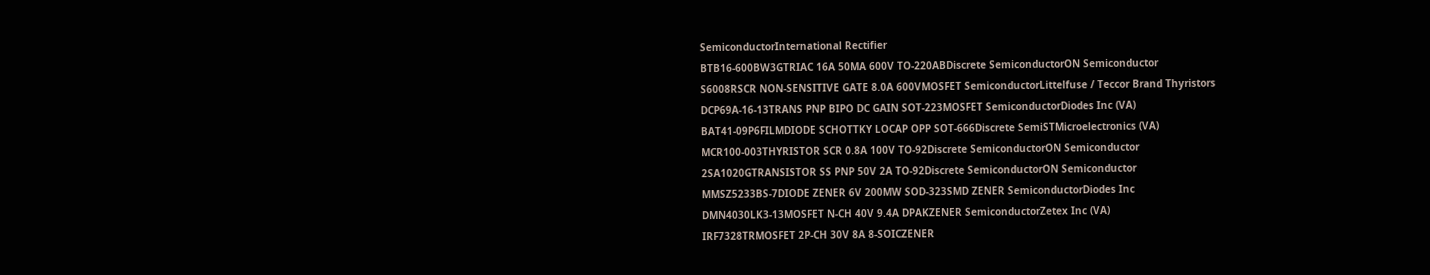SemiconductorInternational Rectifier
BTB16-600BW3GTRIAC 16A 50MA 600V TO-220ABDiscrete SemiconductorON Semiconductor
S6008RSCR NON-SENSITIVE GATE 8.0A 600VMOSFET SemiconductorLittelfuse / Teccor Brand Thyristors
DCP69A-16-13TRANS PNP BIPO DC GAIN SOT-223MOSFET SemiconductorDiodes Inc (VA)
BAT41-09P6FILMDIODE SCHOTTKY LOCAP OPP SOT-666Discrete SemiSTMicroelectronics (VA)
MCR100-003THYRISTOR SCR 0.8A 100V TO-92Discrete SemiconductorON Semiconductor
2SA1020GTRANSISTOR SS PNP 50V 2A TO-92Discrete SemiconductorON Semiconductor
MMSZ5233BS-7DIODE ZENER 6V 200MW SOD-323SMD ZENER SemiconductorDiodes Inc
DMN4030LK3-13MOSFET N-CH 40V 9.4A DPAKZENER SemiconductorZetex Inc (VA)
IRF7328TRMOSFET 2P-CH 30V 8A 8-SOICZENER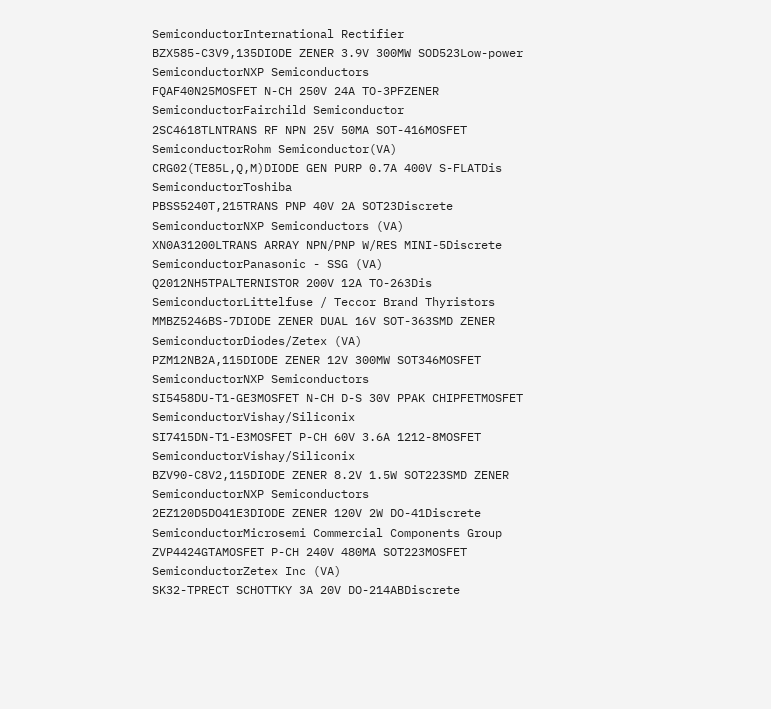SemiconductorInternational Rectifier
BZX585-C3V9,135DIODE ZENER 3.9V 300MW SOD523Low-power SemiconductorNXP Semiconductors
FQAF40N25MOSFET N-CH 250V 24A TO-3PFZENER SemiconductorFairchild Semiconductor
2SC4618TLNTRANS RF NPN 25V 50MA SOT-416MOSFET SemiconductorRohm Semiconductor(VA)
CRG02(TE85L,Q,M)DIODE GEN PURP 0.7A 400V S-FLATDis SemiconductorToshiba
PBSS5240T,215TRANS PNP 40V 2A SOT23Discrete SemiconductorNXP Semiconductors (VA)
XN0A31200LTRANS ARRAY NPN/PNP W/RES MINI-5Discrete SemiconductorPanasonic - SSG (VA)
Q2012NH5TPALTERNISTOR 200V 12A TO-263Dis SemiconductorLittelfuse / Teccor Brand Thyristors
MMBZ5246BS-7DIODE ZENER DUAL 16V SOT-363SMD ZENER SemiconductorDiodes/Zetex (VA)
PZM12NB2A,115DIODE ZENER 12V 300MW SOT346MOSFET SemiconductorNXP Semiconductors
SI5458DU-T1-GE3MOSFET N-CH D-S 30V PPAK CHIPFETMOSFET SemiconductorVishay/Siliconix
SI7415DN-T1-E3MOSFET P-CH 60V 3.6A 1212-8MOSFET SemiconductorVishay/Siliconix
BZV90-C8V2,115DIODE ZENER 8.2V 1.5W SOT223SMD ZENER SemiconductorNXP Semiconductors
2EZ120D5DO41E3DIODE ZENER 120V 2W DO-41Discrete SemiconductorMicrosemi Commercial Components Group
ZVP4424GTAMOSFET P-CH 240V 480MA SOT223MOSFET SemiconductorZetex Inc (VA)
SK32-TPRECT SCHOTTKY 3A 20V DO-214ABDiscrete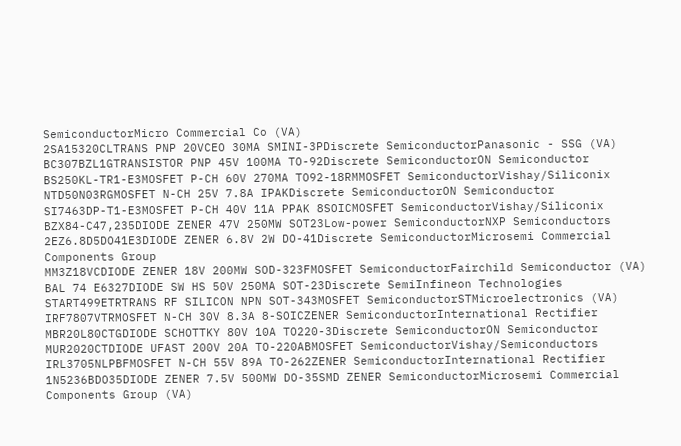SemiconductorMicro Commercial Co (VA)
2SA15320CLTRANS PNP 20VCEO 30MA SMINI-3PDiscrete SemiconductorPanasonic - SSG (VA)
BC307BZL1GTRANSISTOR PNP 45V 100MA TO-92Discrete SemiconductorON Semiconductor
BS250KL-TR1-E3MOSFET P-CH 60V 270MA TO92-18RMMOSFET SemiconductorVishay/Siliconix
NTD50N03RGMOSFET N-CH 25V 7.8A IPAKDiscrete SemiconductorON Semiconductor
SI7463DP-T1-E3MOSFET P-CH 40V 11A PPAK 8SOICMOSFET SemiconductorVishay/Siliconix
BZX84-C47,235DIODE ZENER 47V 250MW SOT23Low-power SemiconductorNXP Semiconductors
2EZ6.8D5DO41E3DIODE ZENER 6.8V 2W DO-41Discrete SemiconductorMicrosemi Commercial Components Group
MM3Z18VCDIODE ZENER 18V 200MW SOD-323FMOSFET SemiconductorFairchild Semiconductor (VA)
BAL 74 E6327DIODE SW HS 50V 250MA SOT-23Discrete SemiInfineon Technologies
START499ETRTRANS RF SILICON NPN SOT-343MOSFET SemiconductorSTMicroelectronics (VA)
IRF7807VTRMOSFET N-CH 30V 8.3A 8-SOICZENER SemiconductorInternational Rectifier
MBR20L80CTGDIODE SCHOTTKY 80V 10A TO220-3Discrete SemiconductorON Semiconductor
MUR2020CTDIODE UFAST 200V 20A TO-220ABMOSFET SemiconductorVishay/Semiconductors
IRL3705NLPBFMOSFET N-CH 55V 89A TO-262ZENER SemiconductorInternational Rectifier
1N5236BDO35DIODE ZENER 7.5V 500MW DO-35SMD ZENER SemiconductorMicrosemi Commercial Components Group (VA)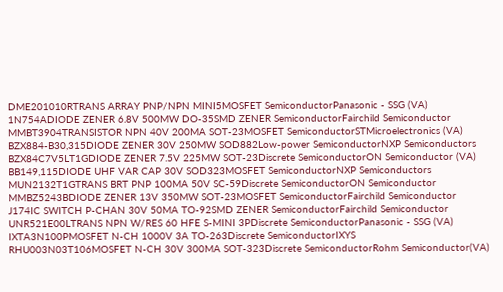DME201010RTRANS ARRAY PNP/NPN MINI5MOSFET SemiconductorPanasonic - SSG (VA)
1N754ADIODE ZENER 6.8V 500MW DO-35SMD ZENER SemiconductorFairchild Semiconductor
MMBT3904TRANSISTOR NPN 40V 200MA SOT-23MOSFET SemiconductorSTMicroelectronics (VA)
BZX884-B30,315DIODE ZENER 30V 250MW SOD882Low-power SemiconductorNXP Semiconductors
BZX84C7V5LT1GDIODE ZENER 7.5V 225MW SOT-23Discrete SemiconductorON Semiconductor (VA)
BB149,115DIODE UHF VAR CAP 30V SOD323MOSFET SemiconductorNXP Semiconductors
MUN2132T1GTRANS BRT PNP 100MA 50V SC-59Discrete SemiconductorON Semiconductor
MMBZ5243BDIODE ZENER 13V 350MW SOT-23MOSFET SemiconductorFairchild Semiconductor
J174IC SWITCH P-CHAN 30V 50MA TO-92SMD ZENER SemiconductorFairchild Semiconductor
UNR521E00LTRANS NPN W/RES 60 HFE S-MINI 3PDiscrete SemiconductorPanasonic - SSG (VA)
IXTA3N100PMOSFET N-CH 1000V 3A TO-263Discrete SemiconductorIXYS
RHU003N03T106MOSFET N-CH 30V 300MA SOT-323Discrete SemiconductorRohm Semiconductor(VA)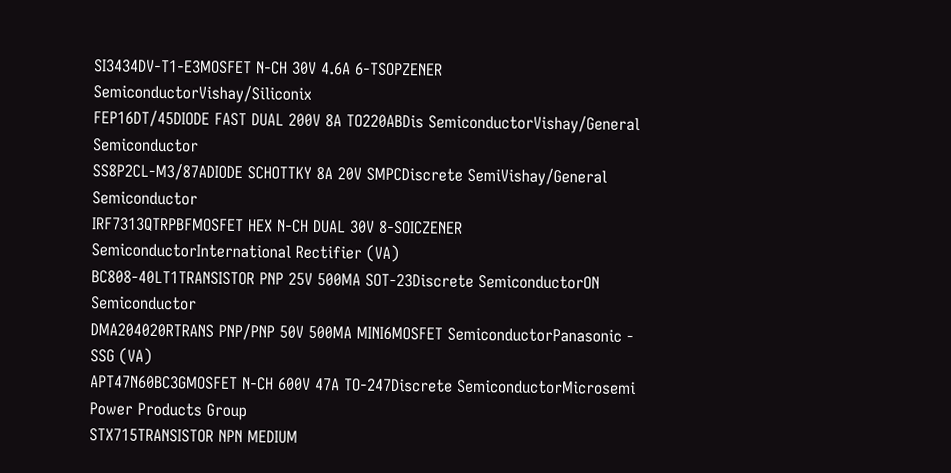SI3434DV-T1-E3MOSFET N-CH 30V 4.6A 6-TSOPZENER SemiconductorVishay/Siliconix
FEP16DT/45DIODE FAST DUAL 200V 8A TO220ABDis SemiconductorVishay/General Semiconductor
SS8P2CL-M3/87ADIODE SCHOTTKY 8A 20V SMPCDiscrete SemiVishay/General Semiconductor
IRF7313QTRPBFMOSFET HEX N-CH DUAL 30V 8-SOICZENER SemiconductorInternational Rectifier (VA)
BC808-40LT1TRANSISTOR PNP 25V 500MA SOT-23Discrete SemiconductorON Semiconductor
DMA204020RTRANS PNP/PNP 50V 500MA MINI6MOSFET SemiconductorPanasonic - SSG (VA)
APT47N60BC3GMOSFET N-CH 600V 47A TO-247Discrete SemiconductorMicrosemi Power Products Group
STX715TRANSISTOR NPN MEDIUM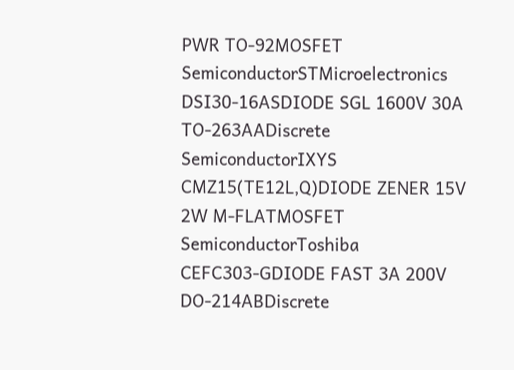PWR TO-92MOSFET SemiconductorSTMicroelectronics
DSI30-16ASDIODE SGL 1600V 30A TO-263AADiscrete SemiconductorIXYS
CMZ15(TE12L,Q)DIODE ZENER 15V 2W M-FLATMOSFET SemiconductorToshiba
CEFC303-GDIODE FAST 3A 200V DO-214ABDiscrete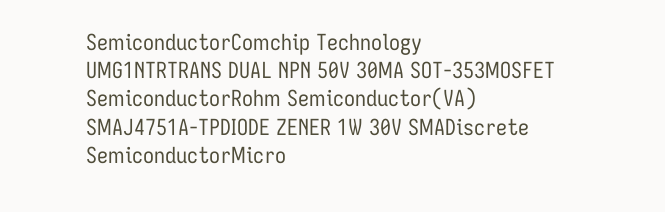SemiconductorComchip Technology
UMG1NTRTRANS DUAL NPN 50V 30MA SOT-353MOSFET SemiconductorRohm Semiconductor(VA)
SMAJ4751A-TPDIODE ZENER 1W 30V SMADiscrete SemiconductorMicro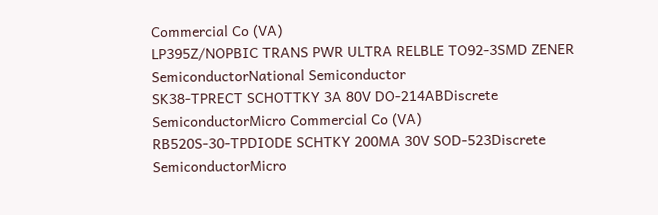Commercial Co (VA)
LP395Z/NOPBIC TRANS PWR ULTRA RELBLE TO92-3SMD ZENER SemiconductorNational Semiconductor
SK38-TPRECT SCHOTTKY 3A 80V DO-214ABDiscrete SemiconductorMicro Commercial Co (VA)
RB520S-30-TPDIODE SCHTKY 200MA 30V SOD-523Discrete SemiconductorMicro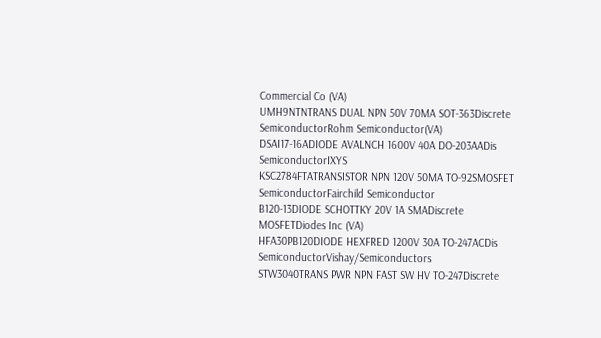Commercial Co (VA)
UMH9NTNTRANS DUAL NPN 50V 70MA SOT-363Discrete SemiconductorRohm Semiconductor(VA)
DSAI17-16ADIODE AVALNCH 1600V 40A DO-203AADis SemiconductorIXYS
KSC2784FTATRANSISTOR NPN 120V 50MA TO-92SMOSFET SemiconductorFairchild Semiconductor
B120-13DIODE SCHOTTKY 20V 1A SMADiscrete MOSFETDiodes Inc (VA)
HFA30PB120DIODE HEXFRED 1200V 30A TO-247ACDis SemiconductorVishay/Semiconductors
STW3040TRANS PWR NPN FAST SW HV TO-247Discrete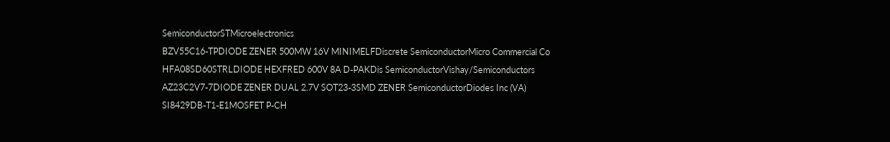SemiconductorSTMicroelectronics
BZV55C16-TPDIODE ZENER 500MW 16V MINIMELFDiscrete SemiconductorMicro Commercial Co
HFA08SD60STRLDIODE HEXFRED 600V 8A D-PAKDis SemiconductorVishay/Semiconductors
AZ23C2V7-7DIODE ZENER DUAL 2.7V SOT23-3SMD ZENER SemiconductorDiodes Inc (VA)
SI8429DB-T1-E1MOSFET P-CH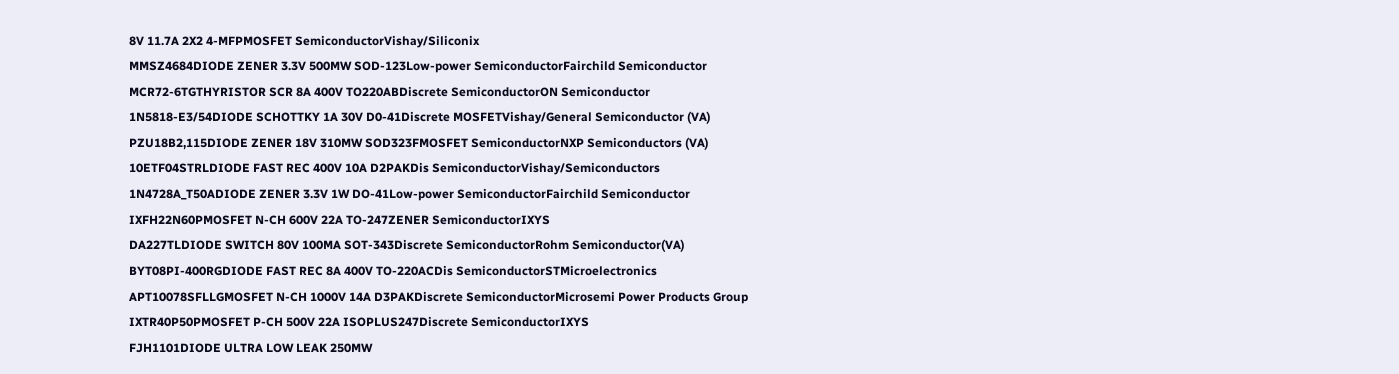8V 11.7A 2X2 4-MFPMOSFET SemiconductorVishay/Siliconix
MMSZ4684DIODE ZENER 3.3V 500MW SOD-123Low-power SemiconductorFairchild Semiconductor
MCR72-6TGTHYRISTOR SCR 8A 400V TO220ABDiscrete SemiconductorON Semiconductor
1N5818-E3/54DIODE SCHOTTKY 1A 30V D0-41Discrete MOSFETVishay/General Semiconductor (VA)
PZU18B2,115DIODE ZENER 18V 310MW SOD323FMOSFET SemiconductorNXP Semiconductors (VA)
10ETF04STRLDIODE FAST REC 400V 10A D2PAKDis SemiconductorVishay/Semiconductors
1N4728A_T50ADIODE ZENER 3.3V 1W DO-41Low-power SemiconductorFairchild Semiconductor
IXFH22N60PMOSFET N-CH 600V 22A TO-247ZENER SemiconductorIXYS
DA227TLDIODE SWITCH 80V 100MA SOT-343Discrete SemiconductorRohm Semiconductor(VA)
BYT08PI-400RGDIODE FAST REC 8A 400V TO-220ACDis SemiconductorSTMicroelectronics
APT10078SFLLGMOSFET N-CH 1000V 14A D3PAKDiscrete SemiconductorMicrosemi Power Products Group
IXTR40P50PMOSFET P-CH 500V 22A ISOPLUS247Discrete SemiconductorIXYS
FJH1101DIODE ULTRA LOW LEAK 250MW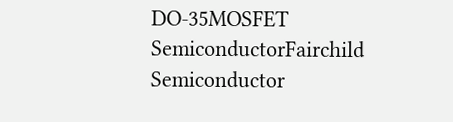DO-35MOSFET SemiconductorFairchild Semiconductor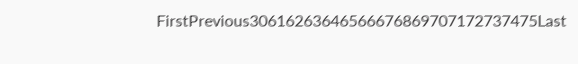FirstPrevious30616263646566676869707172737475Last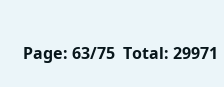Page: 63/75  Total: 29971